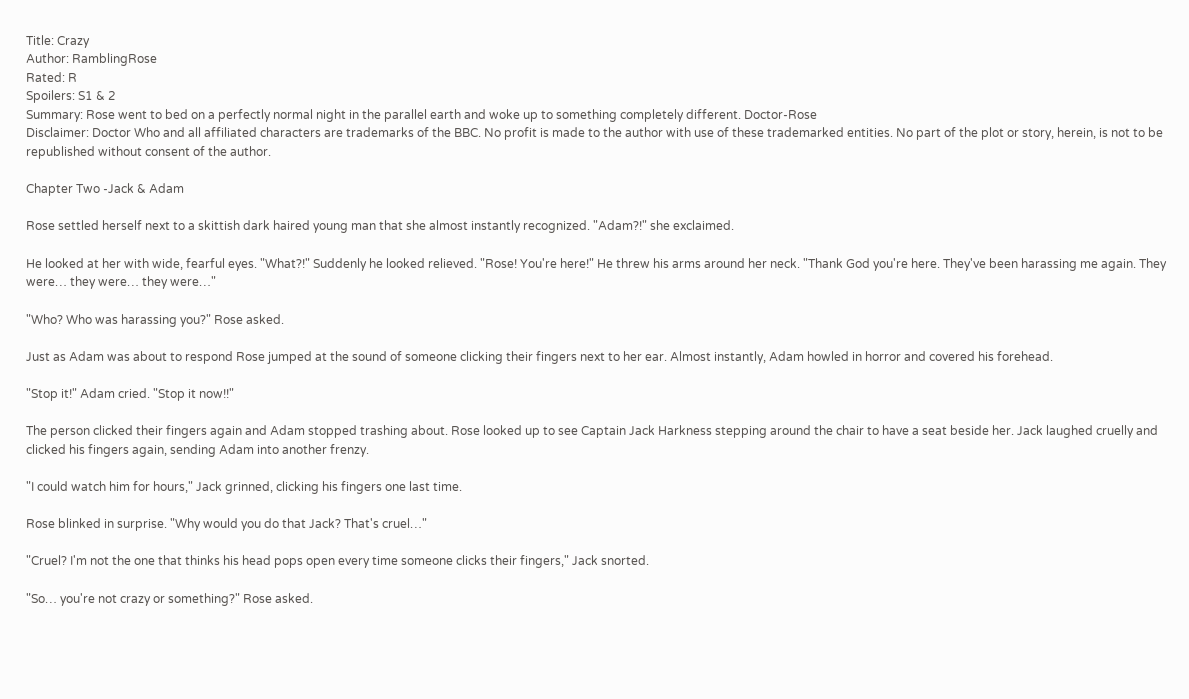Title: Crazy
Author: RamblingRose
Rated: R
Spoilers: S1 & 2
Summary: Rose went to bed on a perfectly normal night in the parallel earth and woke up to something completely different. Doctor-Rose
Disclaimer: Doctor Who and all affiliated characters are trademarks of the BBC. No profit is made to the author with use of these trademarked entities. No part of the plot or story, herein, is not to be republished without consent of the author.

Chapter Two -Jack & Adam

Rose settled herself next to a skittish dark haired young man that she almost instantly recognized. "Adam?!" she exclaimed.

He looked at her with wide, fearful eyes. "What?!" Suddenly he looked relieved. "Rose! You're here!" He threw his arms around her neck. "Thank God you're here. They've been harassing me again. They were… they were… they were…"

"Who? Who was harassing you?" Rose asked.

Just as Adam was about to respond Rose jumped at the sound of someone clicking their fingers next to her ear. Almost instantly, Adam howled in horror and covered his forehead.

"Stop it!" Adam cried. "Stop it now!!"

The person clicked their fingers again and Adam stopped trashing about. Rose looked up to see Captain Jack Harkness stepping around the chair to have a seat beside her. Jack laughed cruelly and clicked his fingers again, sending Adam into another frenzy.

"I could watch him for hours," Jack grinned, clicking his fingers one last time.

Rose blinked in surprise. "Why would you do that Jack? That's cruel…"

"Cruel? I'm not the one that thinks his head pops open every time someone clicks their fingers," Jack snorted.

"So… you're not crazy or something?" Rose asked.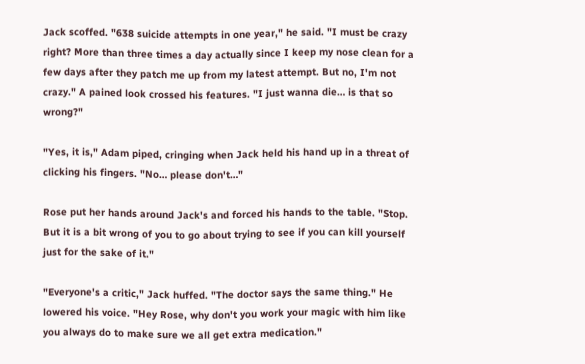Jack scoffed. "638 suicide attempts in one year," he said. "I must be crazy right? More than three times a day actually since I keep my nose clean for a few days after they patch me up from my latest attempt. But no, I'm not crazy." A pained look crossed his features. "I just wanna die… is that so wrong?"

"Yes, it is," Adam piped, cringing when Jack held his hand up in a threat of clicking his fingers. "No… please don't…"

Rose put her hands around Jack's and forced his hands to the table. "Stop. But it is a bit wrong of you to go about trying to see if you can kill yourself just for the sake of it."

"Everyone's a critic," Jack huffed. "The doctor says the same thing." He lowered his voice. "Hey Rose, why don't you work your magic with him like you always do to make sure we all get extra medication."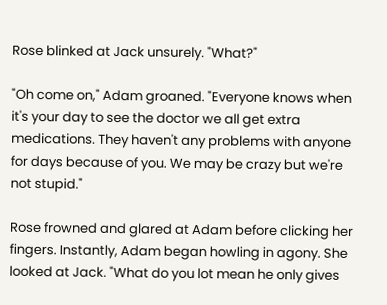Rose blinked at Jack unsurely. "What?"

"Oh come on," Adam groaned. "Everyone knows when it's your day to see the doctor we all get extra medications. They haven't any problems with anyone for days because of you. We may be crazy but we're not stupid."

Rose frowned and glared at Adam before clicking her fingers. Instantly, Adam began howling in agony. She looked at Jack. "What do you lot mean he only gives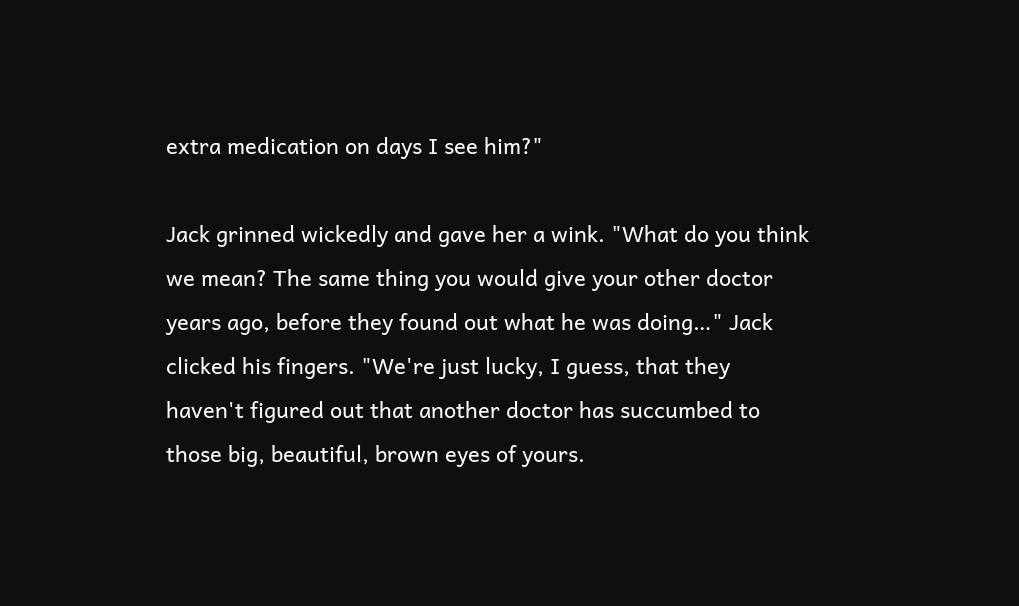extra medication on days I see him?"

Jack grinned wickedly and gave her a wink. "What do you think we mean? The same thing you would give your other doctor years ago, before they found out what he was doing…" Jack clicked his fingers. "We're just lucky, I guess, that they haven't figured out that another doctor has succumbed to those big, beautiful, brown eyes of yours.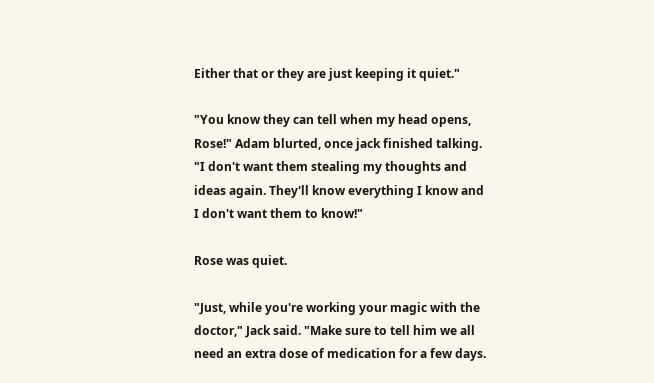Either that or they are just keeping it quiet."

"You know they can tell when my head opens, Rose!" Adam blurted, once jack finished talking. "I don't want them stealing my thoughts and ideas again. They'll know everything I know and I don't want them to know!"

Rose was quiet.

"Just, while you're working your magic with the doctor," Jack said. "Make sure to tell him we all need an extra dose of medication for a few days.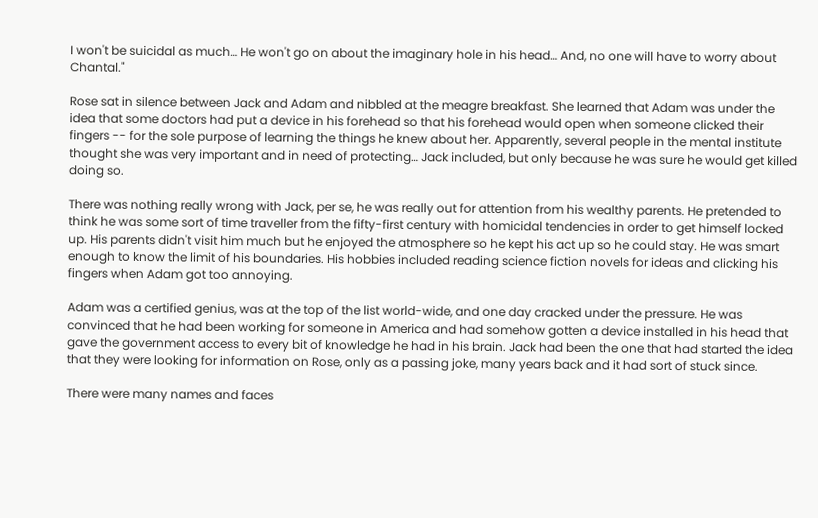I won't be suicidal as much… He won't go on about the imaginary hole in his head… And, no one will have to worry about Chantal."

Rose sat in silence between Jack and Adam and nibbled at the meagre breakfast. She learned that Adam was under the idea that some doctors had put a device in his forehead so that his forehead would open when someone clicked their fingers -- for the sole purpose of learning the things he knew about her. Apparently, several people in the mental institute thought she was very important and in need of protecting… Jack included, but only because he was sure he would get killed doing so.

There was nothing really wrong with Jack, per se, he was really out for attention from his wealthy parents. He pretended to think he was some sort of time traveller from the fifty-first century with homicidal tendencies in order to get himself locked up. His parents didn't visit him much but he enjoyed the atmosphere so he kept his act up so he could stay. He was smart enough to know the limit of his boundaries. His hobbies included reading science fiction novels for ideas and clicking his fingers when Adam got too annoying.

Adam was a certified genius, was at the top of the list world-wide, and one day cracked under the pressure. He was convinced that he had been working for someone in America and had somehow gotten a device installed in his head that gave the government access to every bit of knowledge he had in his brain. Jack had been the one that had started the idea that they were looking for information on Rose, only as a passing joke, many years back and it had sort of stuck since.

There were many names and faces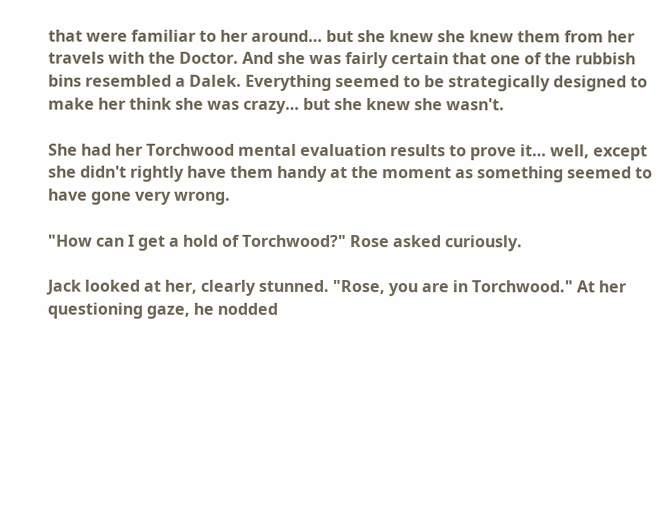that were familiar to her around… but she knew she knew them from her travels with the Doctor. And she was fairly certain that one of the rubbish bins resembled a Dalek. Everything seemed to be strategically designed to make her think she was crazy… but she knew she wasn't.

She had her Torchwood mental evaluation results to prove it… well, except she didn't rightly have them handy at the moment as something seemed to have gone very wrong.

"How can I get a hold of Torchwood?" Rose asked curiously.

Jack looked at her, clearly stunned. "Rose, you are in Torchwood." At her questioning gaze, he nodded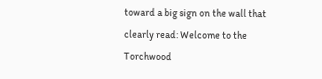toward a big sign on the wall that clearly read: Welcome to the Torchwood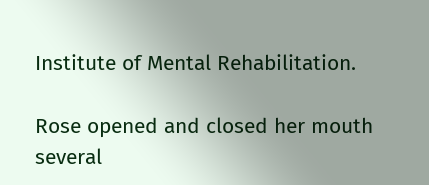Institute of Mental Rehabilitation.

Rose opened and closed her mouth several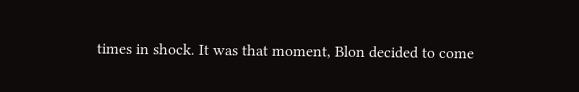times in shock. It was that moment, Blon decided to come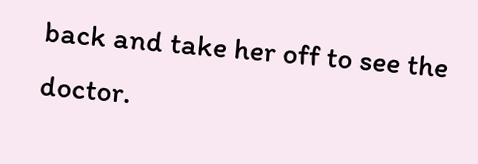back and take her off to see the doctor.